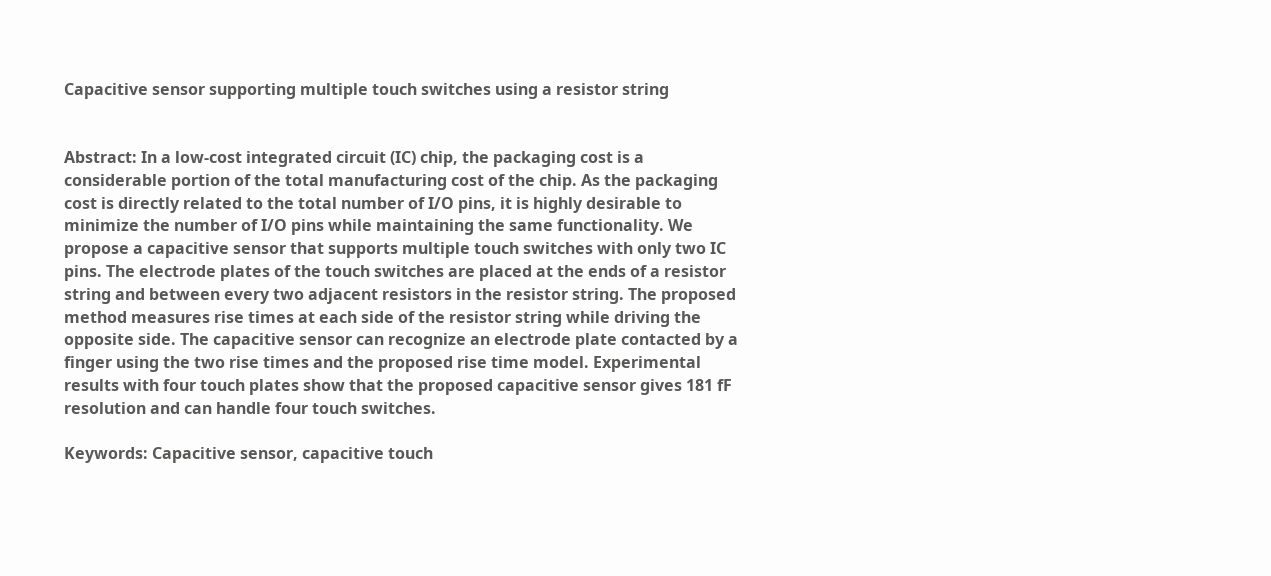Capacitive sensor supporting multiple touch switches using a resistor string


Abstract: In a low-cost integrated circuit (IC) chip, the packaging cost is a considerable portion of the total manufacturing cost of the chip. As the packaging cost is directly related to the total number of I/O pins, it is highly desirable to minimize the number of I/O pins while maintaining the same functionality. We propose a capacitive sensor that supports multiple touch switches with only two IC pins. The electrode plates of the touch switches are placed at the ends of a resistor string and between every two adjacent resistors in the resistor string. The proposed method measures rise times at each side of the resistor string while driving the opposite side. The capacitive sensor can recognize an electrode plate contacted by a finger using the two rise times and the proposed rise time model. Experimental results with four touch plates show that the proposed capacitive sensor gives 181 fF resolution and can handle four touch switches.

Keywords: Capacitive sensor, capacitive touch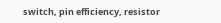switch, pin efficiency, resistor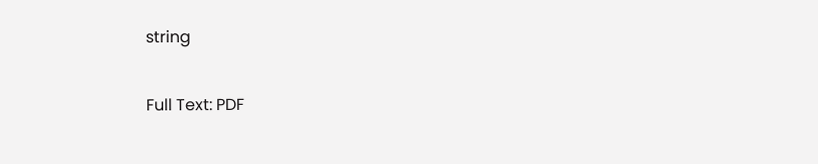string

Full Text: PDF